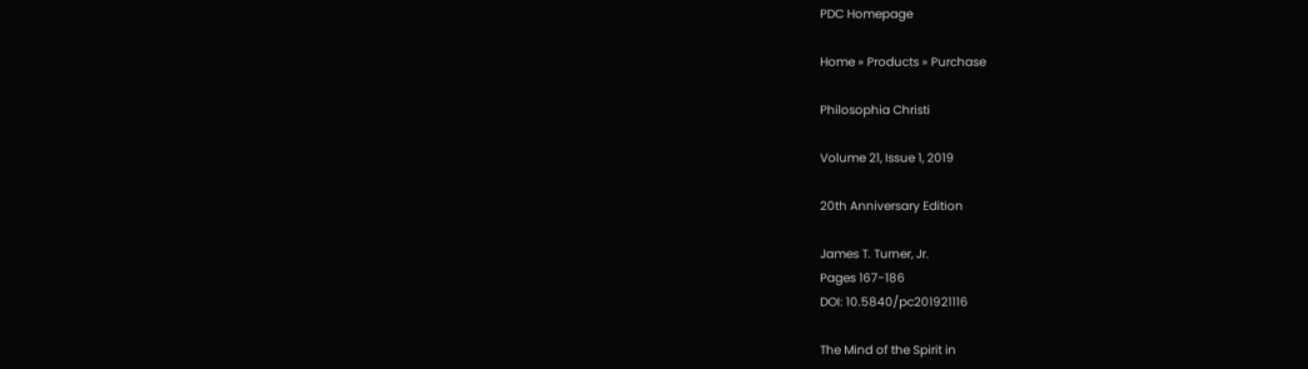PDC Homepage

Home » Products » Purchase

Philosophia Christi

Volume 21, Issue 1, 2019

20th Anniversary Edition

James T. Turner, Jr.
Pages 167-186
DOI: 10.5840/pc201921116

The Mind of the Spirit in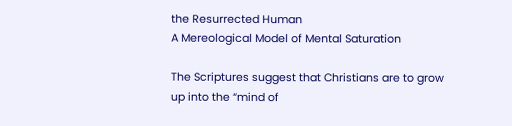the Resurrected Human
A Mereological Model of Mental Saturation

The Scriptures suggest that Christians are to grow up into the “mind of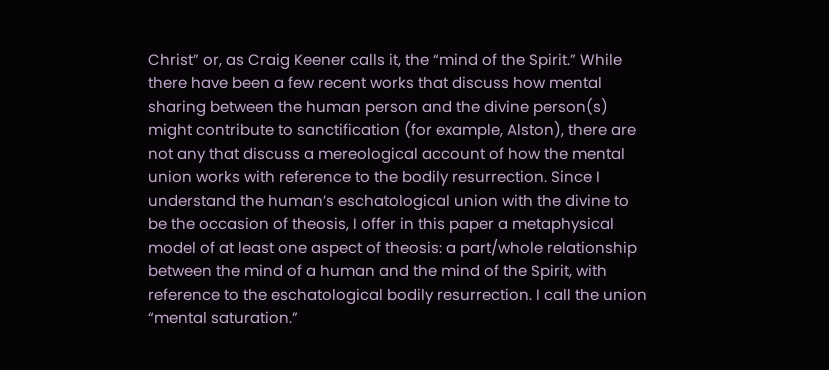Christ” or, as Craig Keener calls it, the “mind of the Spirit.” While there have been a few recent works that discuss how mental sharing between the human person and the divine person(s) might contribute to sanctification (for example, Alston), there are not any that discuss a mereological account of how the mental union works with reference to the bodily resurrection. Since I understand the human’s eschatological union with the divine to be the occasion of theosis, I offer in this paper a metaphysical model of at least one aspect of theosis: a part/whole relationship between the mind of a human and the mind of the Spirit, with reference to the eschatological bodily resurrection. I call the union “mental saturation.”